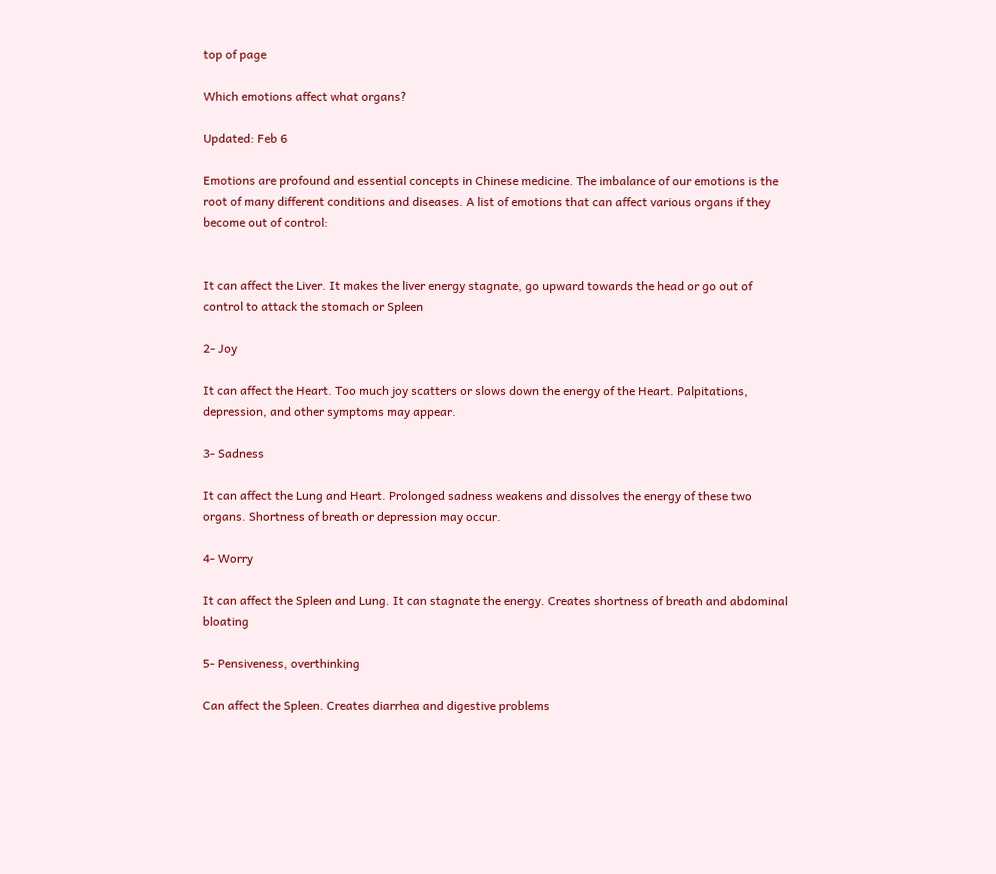top of page

Which emotions affect what organs?

Updated: Feb 6

Emotions are profound and essential concepts in Chinese medicine. The imbalance of our emotions is the root of many different conditions and diseases. A list of emotions that can affect various organs if they become out of control:


It can affect the Liver. It makes the liver energy stagnate, go upward towards the head or go out of control to attack the stomach or Spleen

2- Joy

It can affect the Heart. Too much joy scatters or slows down the energy of the Heart. Palpitations, depression, and other symptoms may appear.

3- Sadness

It can affect the Lung and Heart. Prolonged sadness weakens and dissolves the energy of these two organs. Shortness of breath or depression may occur.

4- Worry

It can affect the Spleen and Lung. It can stagnate the energy. Creates shortness of breath and abdominal bloating

5- Pensiveness, overthinking

Can affect the Spleen. Creates diarrhea and digestive problems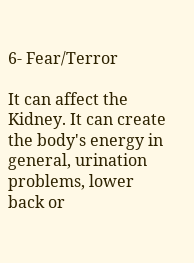6- Fear/Terror

It can affect the Kidney. It can create the body's energy in general, urination problems, lower back or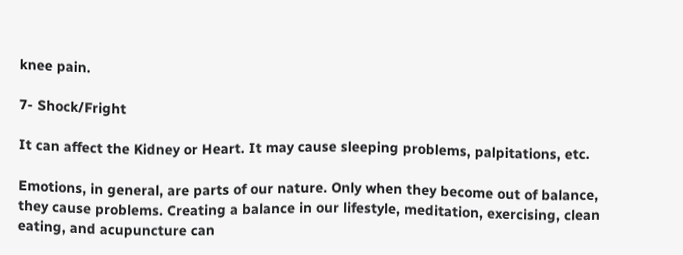knee pain.

7- Shock/Fright

It can affect the Kidney or Heart. It may cause sleeping problems, palpitations, etc.

Emotions, in general, are parts of our nature. Only when they become out of balance, they cause problems. Creating a balance in our lifestyle, meditation, exercising, clean eating, and acupuncture can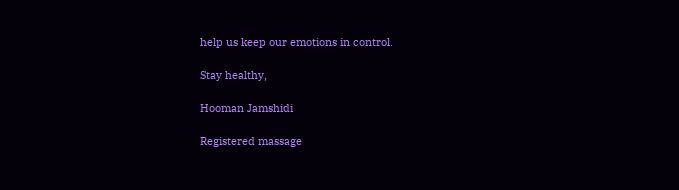help us keep our emotions in control.

Stay healthy,

Hooman Jamshidi

Registered massage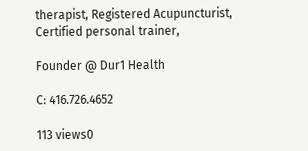therapist, Registered Acupuncturist, Certified personal trainer,

Founder @ Dur1 Health

C: 416.726.4652

113 views0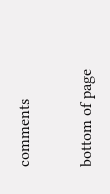comments


bottom of page